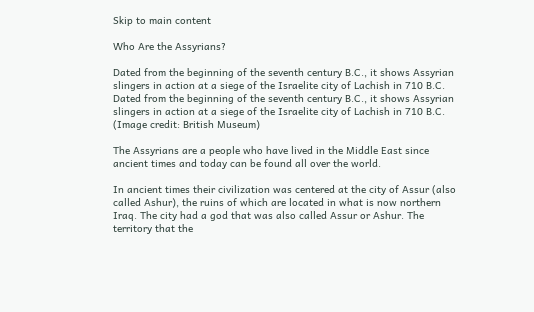Skip to main content

Who Are the Assyrians?

Dated from the beginning of the seventh century B.C., it shows Assyrian slingers in action at a siege of the Israelite city of Lachish in 710 B.C.
Dated from the beginning of the seventh century B.C., it shows Assyrian slingers in action at a siege of the Israelite city of Lachish in 710 B.C. (Image credit: British Museum)

The Assyrians are a people who have lived in the Middle East since ancient times and today can be found all over the world.

In ancient times their civilization was centered at the city of Assur (also called Ashur), the ruins of which are located in what is now northern Iraq. The city had a god that was also called Assur or Ashur. The territory that the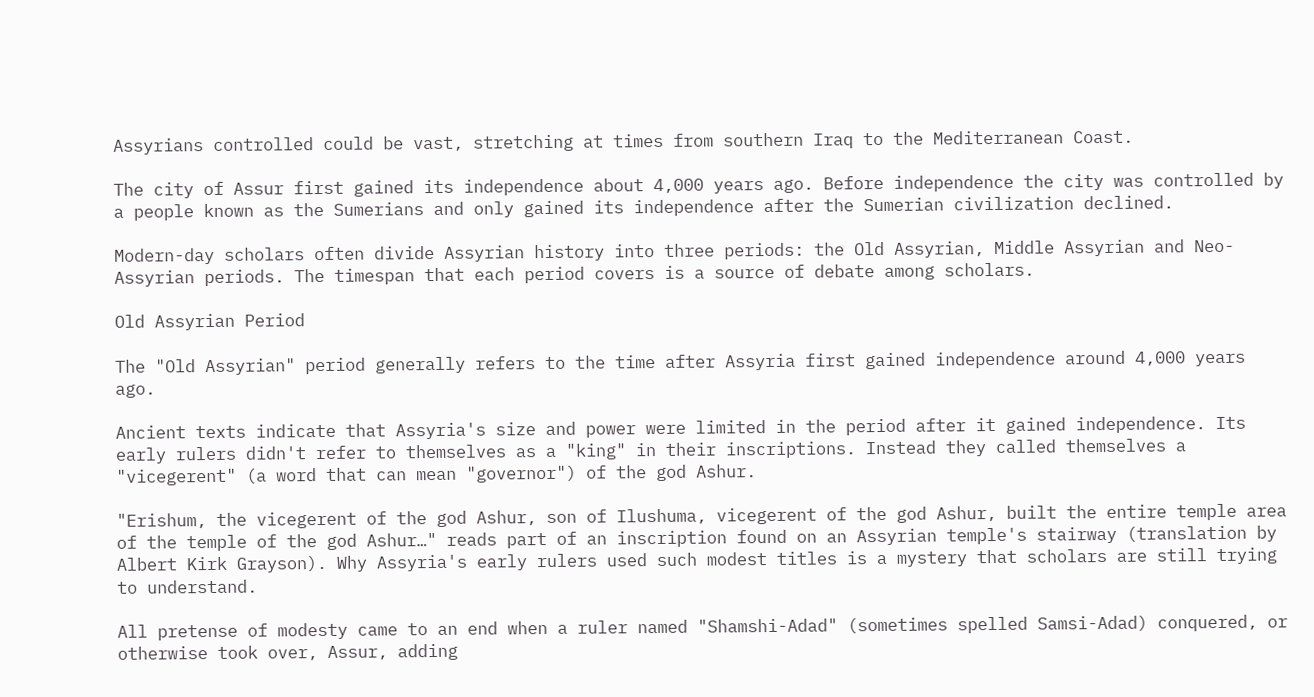Assyrians controlled could be vast, stretching at times from southern Iraq to the Mediterranean Coast.

The city of Assur first gained its independence about 4,000 years ago. Before independence the city was controlled by a people known as the Sumerians and only gained its independence after the Sumerian civilization declined.

Modern-day scholars often divide Assyrian history into three periods: the Old Assyrian, Middle Assyrian and Neo-Assyrian periods. The timespan that each period covers is a source of debate among scholars.

Old Assyrian Period

The "Old Assyrian" period generally refers to the time after Assyria first gained independence around 4,000 years ago.

Ancient texts indicate that Assyria's size and power were limited in the period after it gained independence. Its early rulers didn't refer to themselves as a "king" in their inscriptions. Instead they called themselves a "vicegerent" (a word that can mean "governor") of the god Ashur.

"Erishum, the vicegerent of the god Ashur, son of Ilushuma, vicegerent of the god Ashur, built the entire temple area of the temple of the god Ashur…" reads part of an inscription found on an Assyrian temple's stairway (translation by Albert Kirk Grayson). Why Assyria's early rulers used such modest titles is a mystery that scholars are still trying to understand.

All pretense of modesty came to an end when a ruler named "Shamshi-Adad" (sometimes spelled Samsi-Adad) conquered, or otherwise took over, Assur, adding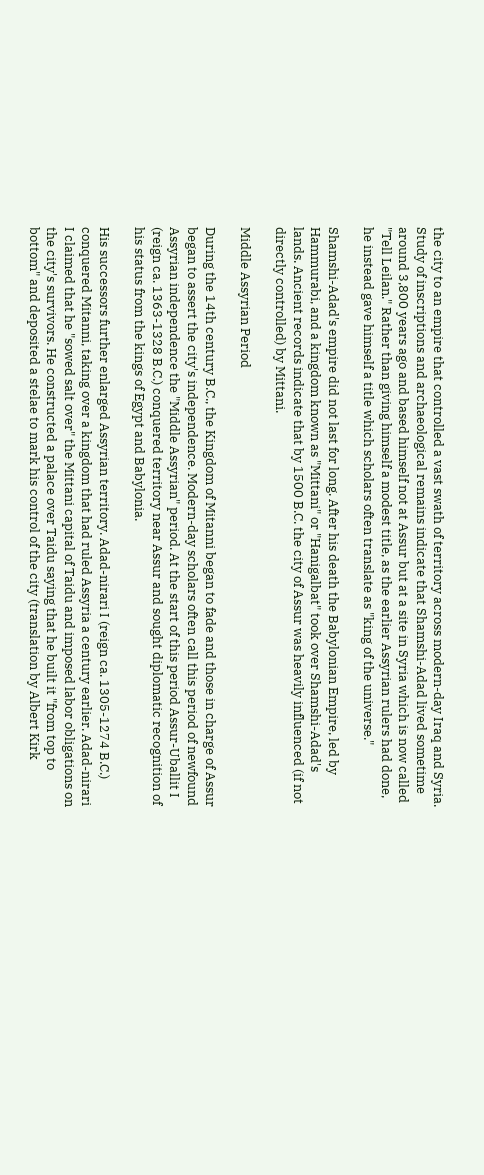the city to an empire that controlled a vast swath of territory across modern-day Iraq and Syria. Study of inscriptions and archaeological remains indicate that Shamshi-Adad lived sometime around 3,800 years ago and based himself not at Assur but at a site in Syria which is now called "Tell Leilan." Rather than giving himself a modest title, as the earlier Assyrian rulers had done, he instead gave himself a title which scholars often translate as "king of the universe."

Shamshi-Adad's empire did not last for long. After his death the Babylonian Empire, led by Hammurabi, and a kingdom known as "Mittani" or "Hanigalbat" took over Shamshi-Adad's lands. Ancient records indicate that by 1500 B.C. the city of Assur was heavily influenced (if not directly controlled) by Mittani.

Middle Assyrian Period

During the 14th century B.C., the Kingdom of Mitanni began to fade and those in charge of Assur began to assert the city's independence. Modern-day scholars often call this period of newfound Assyrian independence the "Middle Assyrian" period. At the start of this period Assur-Uballit I (reign ca. 1363-1328 B.C.) conquered territory near Assur and sought diplomatic recognition of his status from the kings of Egypt and Babylonia.

His successors further enlarged Assyrian territory. Adad-nirari I (reign ca. 1305-1274 B.C.) conquered Mitanni, taking over a kingdom that had ruled Assyria a century earlier. Adad-nirari I claimed that he "sowed salt over" the Mittani capital of Taidu and imposed labor obligations on the city's survivors. He constructed a palace over Taidu saying that he built it "from top to bottom" and deposited a stelae to mark his control of the city (translation by Albert Kirk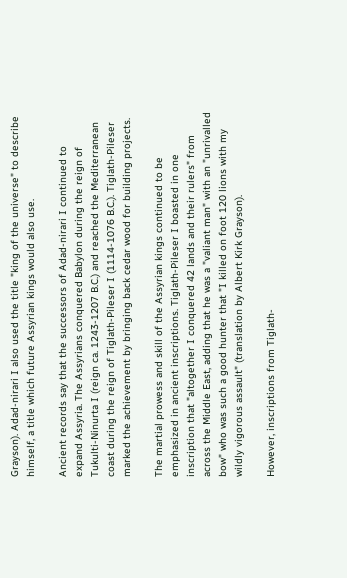Grayson). Adad-nirari I also used the title "king of the universe" to describe himself, a title which future Assyrian kings would also use.

Ancient records say that the successors of Adad-nirari I continued to expand Assyria. The Assyrians conquered Babylon during the reign of Tukulti-Ninurta I (reign ca. 1243-1207 B.C.) and reached the Mediterranean coast during the reign of Tiglath-Pileser I (1114-1076 B.C.). Tiglath-Pileser marked the achievement by bringing back cedar wood for building projects.

The martial prowess and skill of the Assyrian kings continued to be emphasized in ancient inscriptions. Tiglath-Pileser I boasted in one inscription that "altogether I conquered 42 lands and their rulers" from across the Middle East, adding that he was a "valiant man" with an "unrivalled bow" who was such a good hunter that "I killed on foot 120 lions with my wildly vigorous assault" (translation by Albert Kirk Grayson).

However, inscriptions from Tiglath-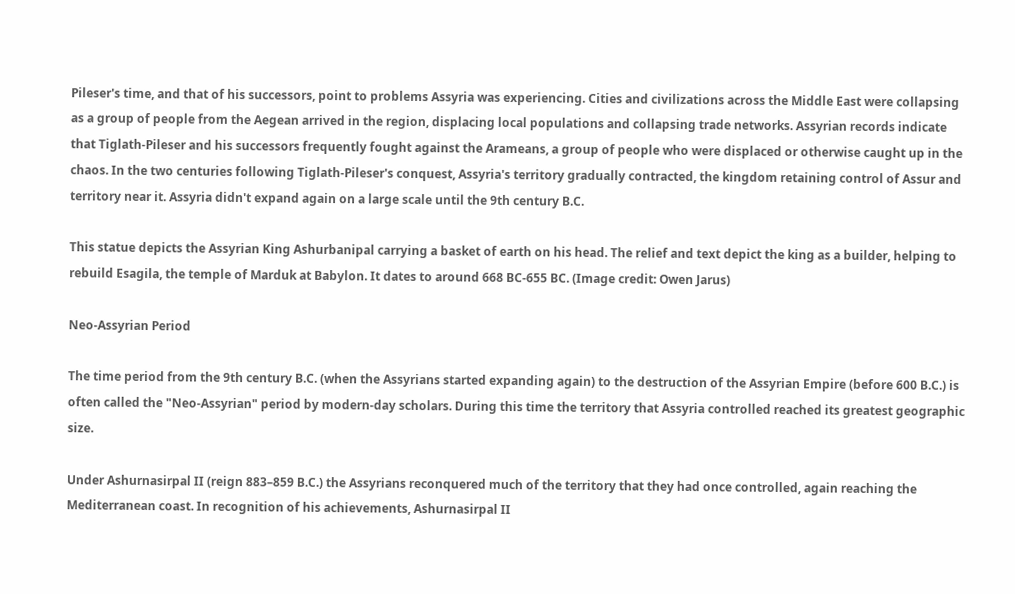Pileser's time, and that of his successors, point to problems Assyria was experiencing. Cities and civilizations across the Middle East were collapsing as a group of people from the Aegean arrived in the region, displacing local populations and collapsing trade networks. Assyrian records indicate that Tiglath-Pileser and his successors frequently fought against the Arameans, a group of people who were displaced or otherwise caught up in the chaos. In the two centuries following Tiglath-Pileser's conquest, Assyria's territory gradually contracted, the kingdom retaining control of Assur and territory near it. Assyria didn't expand again on a large scale until the 9th century B.C.

This statue depicts the Assyrian King Ashurbanipal carrying a basket of earth on his head. The relief and text depict the king as a builder, helping to rebuild Esagila, the temple of Marduk at Babylon. It dates to around 668 BC-655 BC. (Image credit: Owen Jarus)

Neo-Assyrian Period

The time period from the 9th century B.C. (when the Assyrians started expanding again) to the destruction of the Assyrian Empire (before 600 B.C.) is often called the "Neo-Assyrian" period by modern-day scholars. During this time the territory that Assyria controlled reached its greatest geographic size.

Under Ashurnasirpal II (reign 883–859 B.C.) the Assyrians reconquered much of the territory that they had once controlled, again reaching the Mediterranean coast. In recognition of his achievements, Ashurnasirpal II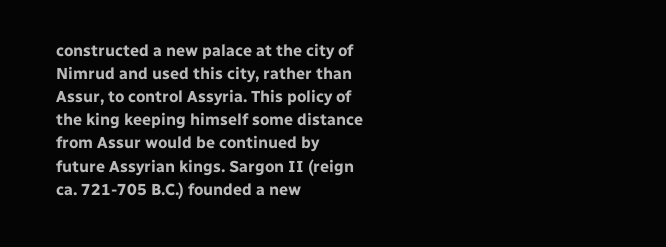constructed a new palace at the city of Nimrud and used this city, rather than Assur, to control Assyria. This policy of the king keeping himself some distance from Assur would be continued by future Assyrian kings. Sargon II (reign ca. 721-705 B.C.) founded a new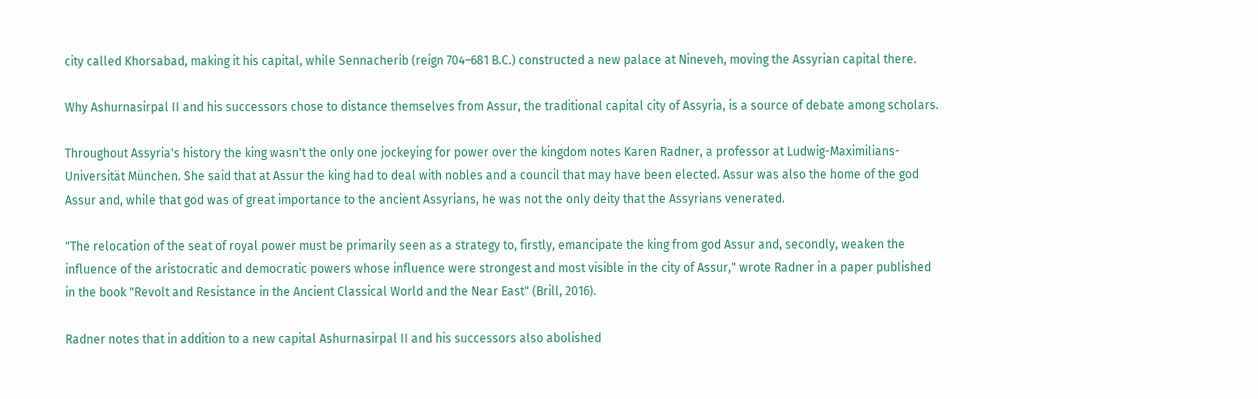city called Khorsabad, making it his capital, while Sennacherib (reign 704–681 B.C.) constructed a new palace at Nineveh, moving the Assyrian capital there.

Why Ashurnasirpal II and his successors chose to distance themselves from Assur, the traditional capital city of Assyria, is a source of debate among scholars.

Throughout Assyria's history the king wasn't the only one jockeying for power over the kingdom notes Karen Radner, a professor at Ludwig-Maximilians-Universität München. She said that at Assur the king had to deal with nobles and a council that may have been elected. Assur was also the home of the god Assur and, while that god was of great importance to the ancient Assyrians, he was not the only deity that the Assyrians venerated.

"The relocation of the seat of royal power must be primarily seen as a strategy to, firstly, emancipate the king from god Assur and, secondly, weaken the influence of the aristocratic and democratic powers whose influence were strongest and most visible in the city of Assur," wrote Radner in a paper published in the book "Revolt and Resistance in the Ancient Classical World and the Near East" (Brill, 2016).

Radner notes that in addition to a new capital Ashurnasirpal II and his successors also abolished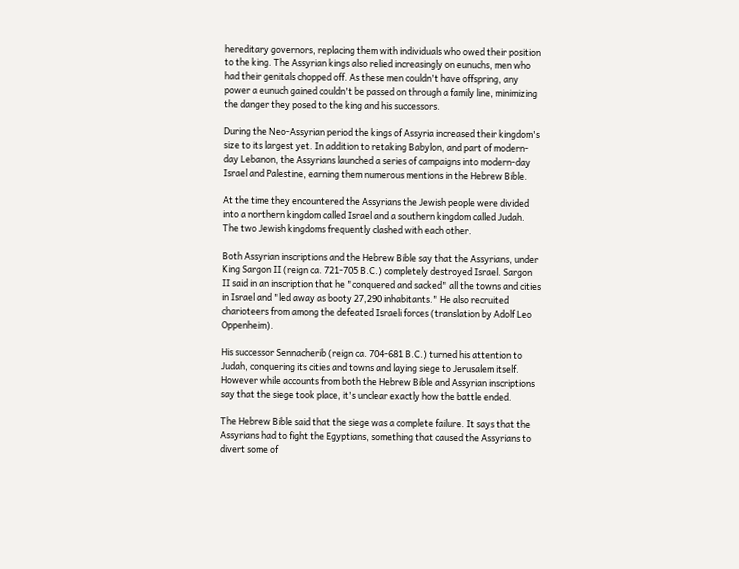hereditary governors, replacing them with individuals who owed their position to the king. The Assyrian kings also relied increasingly on eunuchs, men who had their genitals chopped off. As these men couldn't have offspring, any power a eunuch gained couldn't be passed on through a family line, minimizing the danger they posed to the king and his successors.

During the Neo-Assyrian period the kings of Assyria increased their kingdom's size to its largest yet. In addition to retaking Babylon, and part of modern-day Lebanon, the Assyrians launched a series of campaigns into modern-day Israel and Palestine, earning them numerous mentions in the Hebrew Bible.

At the time they encountered the Assyrians the Jewish people were divided into a northern kingdom called Israel and a southern kingdom called Judah. The two Jewish kingdoms frequently clashed with each other.

Both Assyrian inscriptions and the Hebrew Bible say that the Assyrians, under King Sargon II (reign ca. 721-705 B.C.) completely destroyed Israel. Sargon II said in an inscription that he "conquered and sacked" all the towns and cities in Israel and "led away as booty 27,290 inhabitants." He also recruited charioteers from among the defeated Israeli forces (translation by Adolf Leo Oppenheim).

His successor Sennacherib (reign ca. 704-681 B.C.) turned his attention to Judah, conquering its cities and towns and laying siege to Jerusalem itself. However while accounts from both the Hebrew Bible and Assyrian inscriptions say that the siege took place, it's unclear exactly how the battle ended.

The Hebrew Bible said that the siege was a complete failure. It says that the Assyrians had to fight the Egyptians, something that caused the Assyrians to divert some of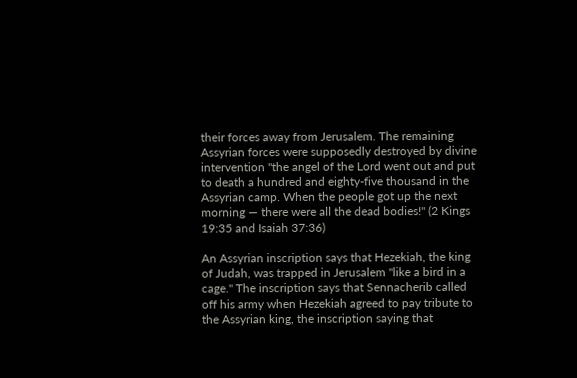their forces away from Jerusalem. The remaining Assyrian forces were supposedly destroyed by divine intervention "the angel of the Lord went out and put to death a hundred and eighty-five thousand in the Assyrian camp. When the people got up the next morning — there were all the dead bodies!" (2 Kings 19:35 and Isaiah 37:36)

An Assyrian inscription says that Hezekiah, the king of Judah, was trapped in Jerusalem "like a bird in a cage." The inscription says that Sennacherib called off his army when Hezekiah agreed to pay tribute to the Assyrian king, the inscription saying that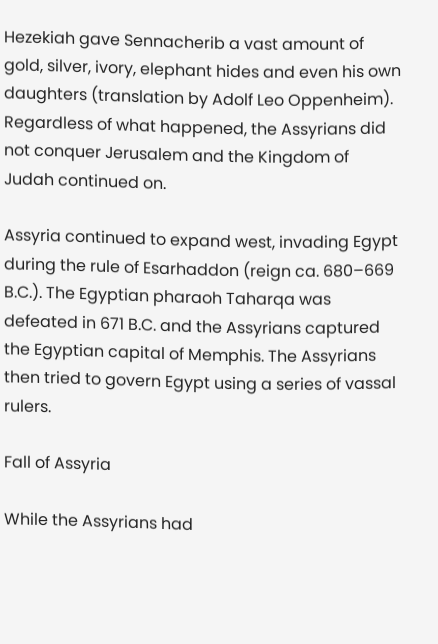Hezekiah gave Sennacherib a vast amount of gold, silver, ivory, elephant hides and even his own daughters (translation by Adolf Leo Oppenheim). Regardless of what happened, the Assyrians did not conquer Jerusalem and the Kingdom of Judah continued on.

Assyria continued to expand west, invading Egypt during the rule of Esarhaddon (reign ca. 680–669 B.C.). The Egyptian pharaoh Taharqa was defeated in 671 B.C. and the Assyrians captured the Egyptian capital of Memphis. The Assyrians then tried to govern Egypt using a series of vassal rulers.

Fall of Assyria

While the Assyrians had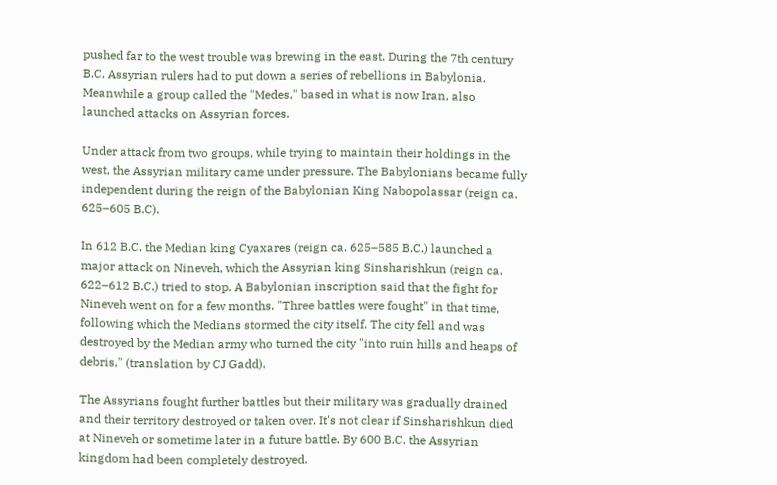pushed far to the west trouble was brewing in the east. During the 7th century B.C. Assyrian rulers had to put down a series of rebellions in Babylonia. Meanwhile a group called the "Medes," based in what is now Iran, also launched attacks on Assyrian forces.

Under attack from two groups, while trying to maintain their holdings in the west, the Assyrian military came under pressure. The Babylonians became fully independent during the reign of the Babylonian King Nabopolassar (reign ca. 625–605 B.C).

In 612 B.C. the Median king Cyaxares (reign ca. 625–585 B.C.) launched a major attack on Nineveh, which the Assyrian king Sinsharishkun (reign ca. 622–612 B.C.) tried to stop. A Babylonian inscription said that the fight for Nineveh went on for a few months. "Three battles were fought" in that time, following which the Medians stormed the city itself. The city fell and was destroyed by the Median army who turned the city "into ruin hills and heaps of debris," (translation by CJ Gadd).

The Assyrians fought further battles but their military was gradually drained and their territory destroyed or taken over. It's not clear if Sinsharishkun died at Nineveh or sometime later in a future battle. By 600 B.C. the Assyrian kingdom had been completely destroyed.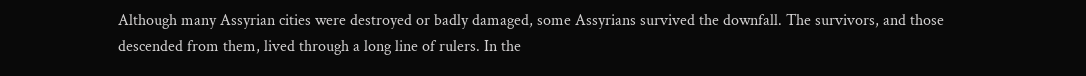Although many Assyrian cities were destroyed or badly damaged, some Assyrians survived the downfall. The survivors, and those descended from them, lived through a long line of rulers. In the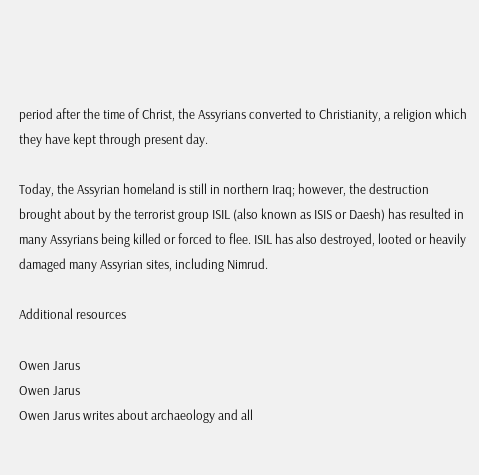period after the time of Christ, the Assyrians converted to Christianity, a religion which they have kept through present day.

Today, the Assyrian homeland is still in northern Iraq; however, the destruction brought about by the terrorist group ISIL (also known as ISIS or Daesh) has resulted in many Assyrians being killed or forced to flee. ISIL has also destroyed, looted or heavily damaged many Assyrian sites, including Nimrud.

Additional resources

Owen Jarus
Owen Jarus
Owen Jarus writes about archaeology and all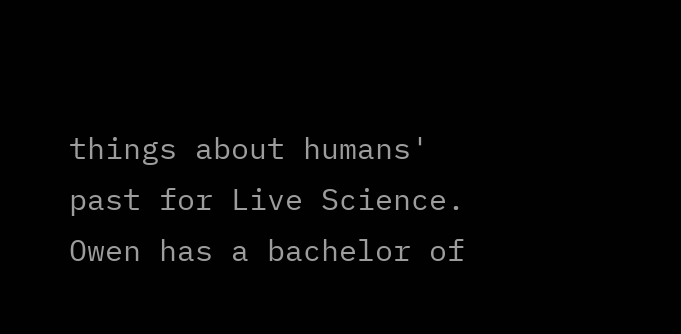things about humans' past for Live Science. Owen has a bachelor of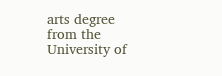arts degree from the University of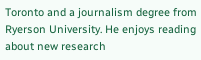Toronto and a journalism degree from Ryerson University. He enjoys reading about new research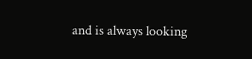and is always looking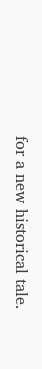for a new historical tale.